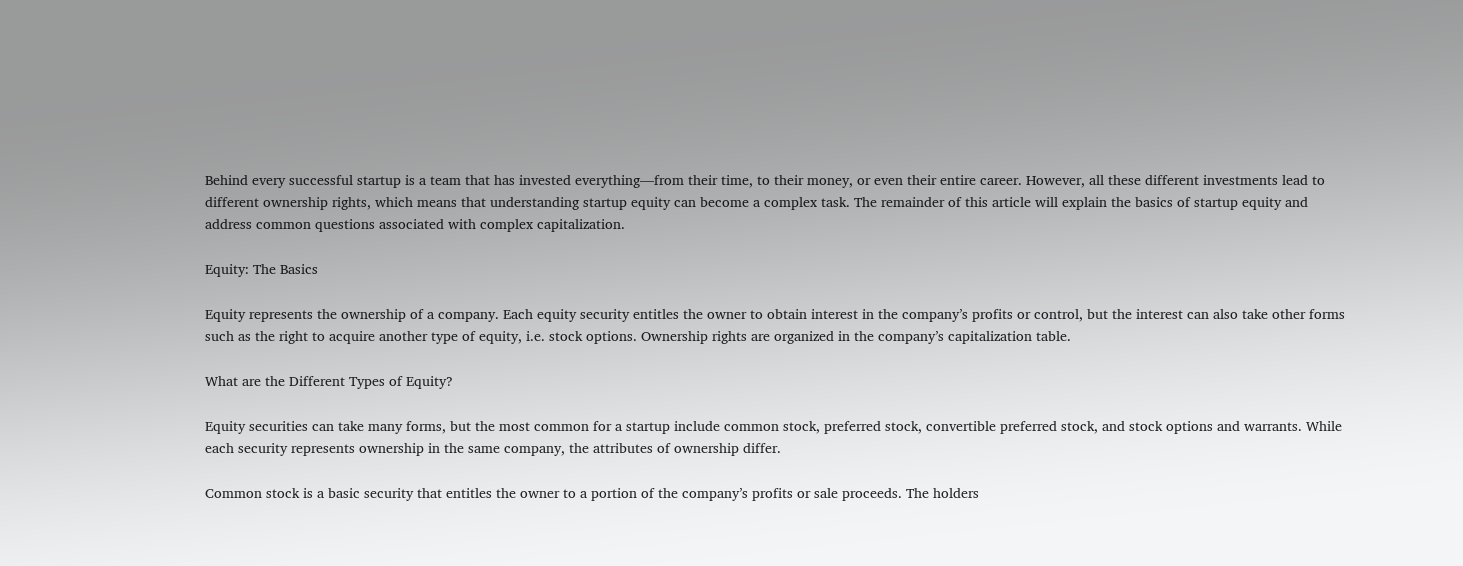Behind every successful startup is a team that has invested everything—from their time, to their money, or even their entire career. However, all these different investments lead to different ownership rights, which means that understanding startup equity can become a complex task. The remainder of this article will explain the basics of startup equity and address common questions associated with complex capitalization.

Equity: The Basics

Equity represents the ownership of a company. Each equity security entitles the owner to obtain interest in the company’s profits or control, but the interest can also take other forms such as the right to acquire another type of equity, i.e. stock options. Ownership rights are organized in the company’s capitalization table.

What are the Different Types of Equity?

Equity securities can take many forms, but the most common for a startup include common stock, preferred stock, convertible preferred stock, and stock options and warrants. While each security represents ownership in the same company, the attributes of ownership differ.

Common stock is a basic security that entitles the owner to a portion of the company’s profits or sale proceeds. The holders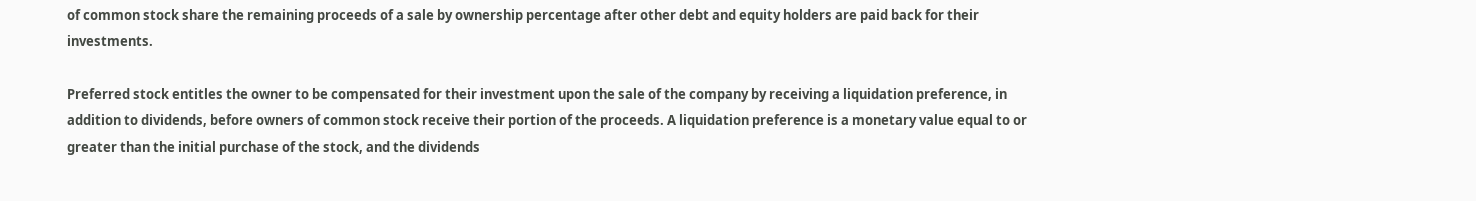of common stock share the remaining proceeds of a sale by ownership percentage after other debt and equity holders are paid back for their investments.

Preferred stock entitles the owner to be compensated for their investment upon the sale of the company by receiving a liquidation preference, in addition to dividends, before owners of common stock receive their portion of the proceeds. A liquidation preference is a monetary value equal to or greater than the initial purchase of the stock, and the dividends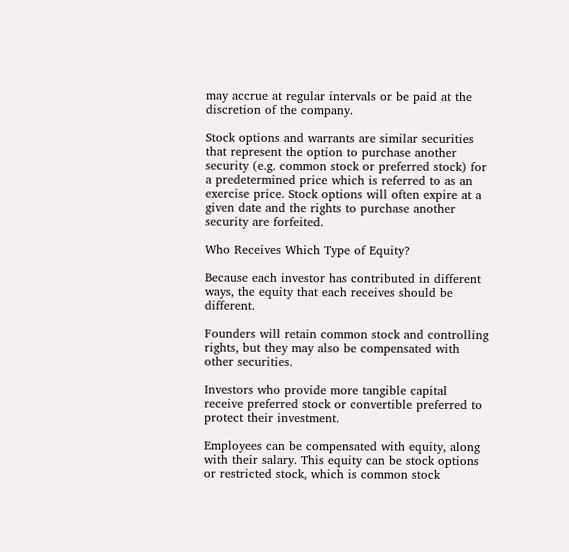may accrue at regular intervals or be paid at the discretion of the company.

Stock options and warrants are similar securities that represent the option to purchase another security (e.g. common stock or preferred stock) for a predetermined price which is referred to as an exercise price. Stock options will often expire at a given date and the rights to purchase another security are forfeited.

Who Receives Which Type of Equity?

Because each investor has contributed in different ways, the equity that each receives should be different.

Founders will retain common stock and controlling rights, but they may also be compensated with other securities.

Investors who provide more tangible capital receive preferred stock or convertible preferred to protect their investment.

Employees can be compensated with equity, along with their salary. This equity can be stock options or restricted stock, which is common stock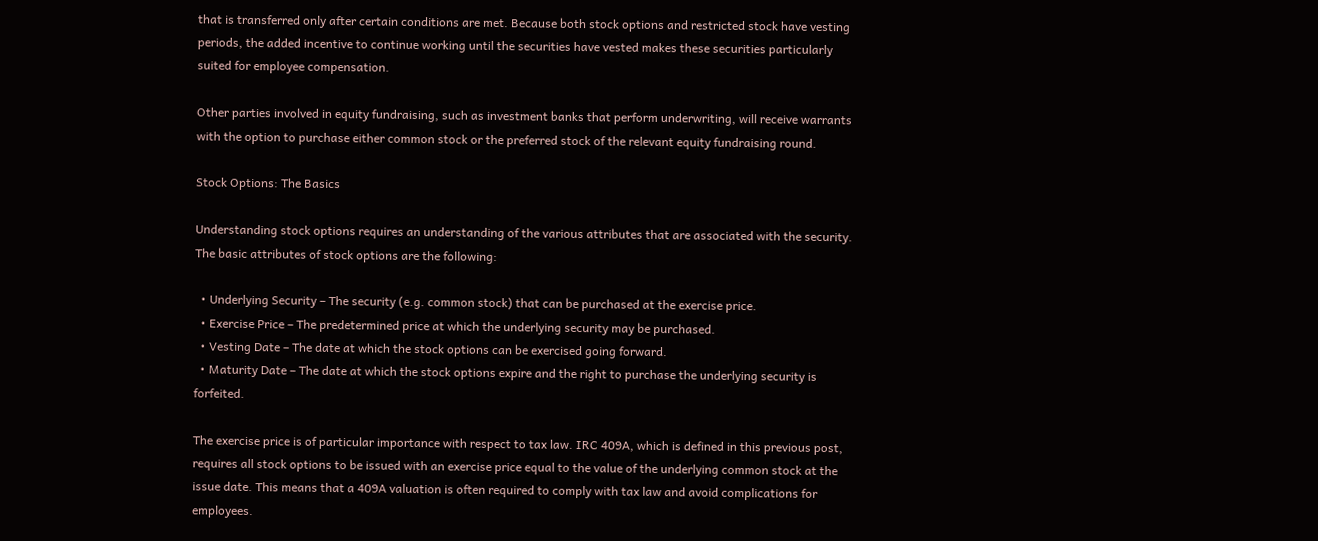that is transferred only after certain conditions are met. Because both stock options and restricted stock have vesting periods, the added incentive to continue working until the securities have vested makes these securities particularly suited for employee compensation.

Other parties involved in equity fundraising, such as investment banks that perform underwriting, will receive warrants with the option to purchase either common stock or the preferred stock of the relevant equity fundraising round.

Stock Options: The Basics

Understanding stock options requires an understanding of the various attributes that are associated with the security. The basic attributes of stock options are the following:

  • Underlying Security – The security (e.g. common stock) that can be purchased at the exercise price.
  • Exercise Price – The predetermined price at which the underlying security may be purchased.
  • Vesting Date – The date at which the stock options can be exercised going forward.
  • Maturity Date – The date at which the stock options expire and the right to purchase the underlying security is forfeited.

The exercise price is of particular importance with respect to tax law. IRC 409A, which is defined in this previous post, requires all stock options to be issued with an exercise price equal to the value of the underlying common stock at the issue date. This means that a 409A valuation is often required to comply with tax law and avoid complications for employees.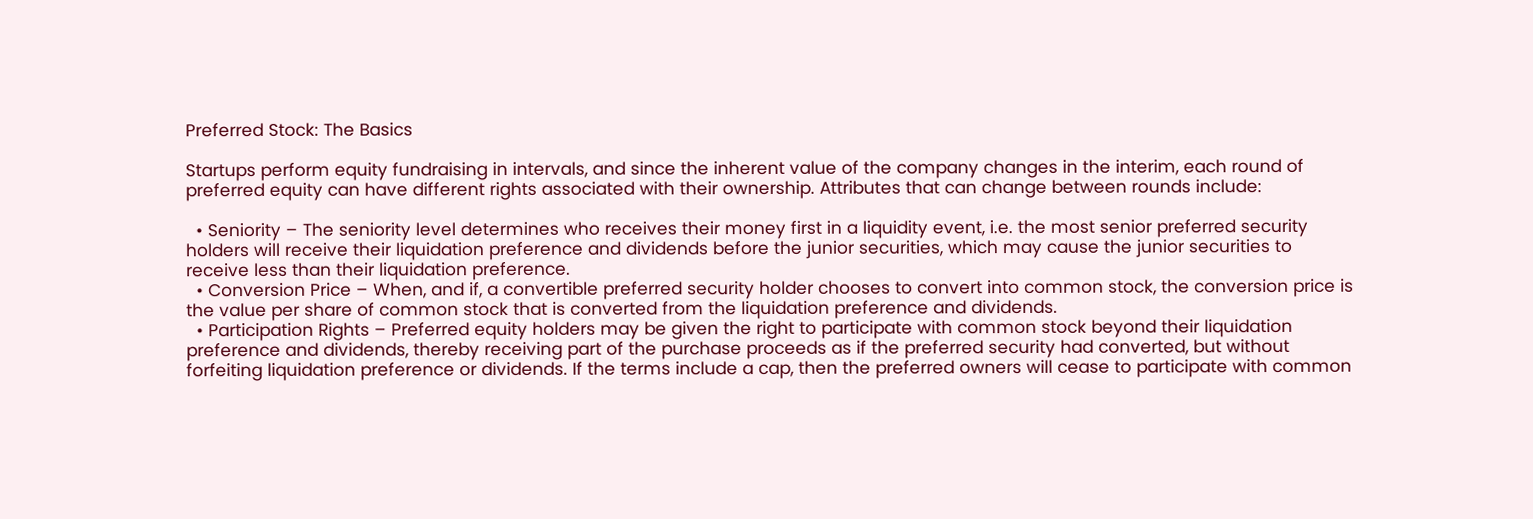Preferred Stock: The Basics

Startups perform equity fundraising in intervals, and since the inherent value of the company changes in the interim, each round of preferred equity can have different rights associated with their ownership. Attributes that can change between rounds include:

  • Seniority – The seniority level determines who receives their money first in a liquidity event, i.e. the most senior preferred security holders will receive their liquidation preference and dividends before the junior securities, which may cause the junior securities to receive less than their liquidation preference.
  • Conversion Price – When, and if, a convertible preferred security holder chooses to convert into common stock, the conversion price is the value per share of common stock that is converted from the liquidation preference and dividends.
  • Participation Rights – Preferred equity holders may be given the right to participate with common stock beyond their liquidation preference and dividends, thereby receiving part of the purchase proceeds as if the preferred security had converted, but without forfeiting liquidation preference or dividends. If the terms include a cap, then the preferred owners will cease to participate with common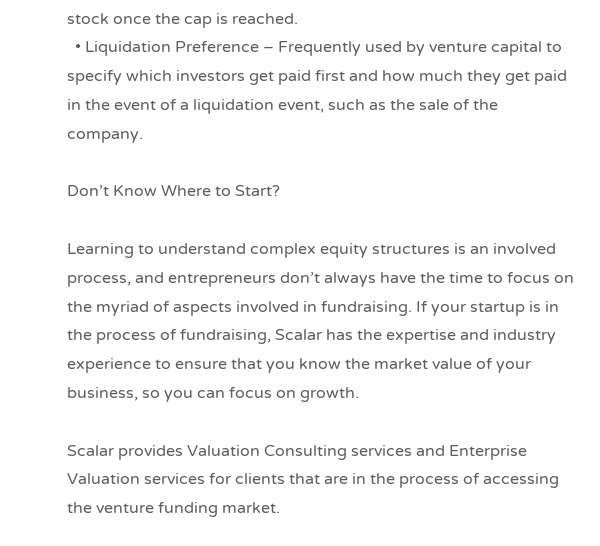stock once the cap is reached.
  • Liquidation Preference – Frequently used by venture capital to specify which investors get paid first and how much they get paid in the event of a liquidation event, such as the sale of the company.

Don’t Know Where to Start?

Learning to understand complex equity structures is an involved process, and entrepreneurs don’t always have the time to focus on the myriad of aspects involved in fundraising. If your startup is in the process of fundraising, Scalar has the expertise and industry experience to ensure that you know the market value of your business, so you can focus on growth.

Scalar provides Valuation Consulting services and Enterprise Valuation services for clients that are in the process of accessing the venture funding market.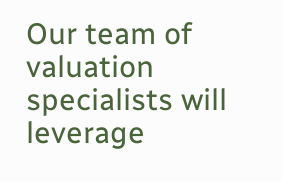Our team of valuation specialists will leverage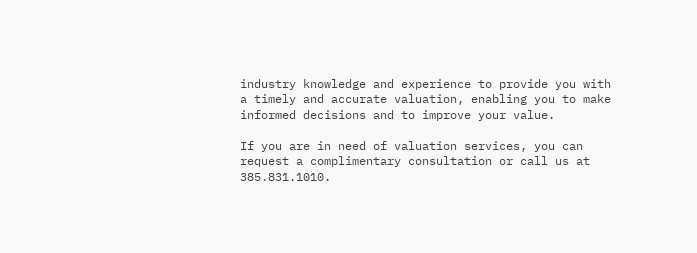industry knowledge and experience to provide you with a timely and accurate valuation, enabling you to make informed decisions and to improve your value.

If you are in need of valuation services, you can request a complimentary consultation or call us at 385.831.1010.